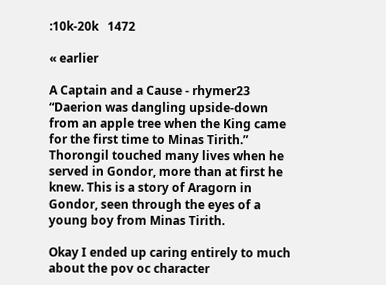:10k-20k   1472

« earlier

A Captain and a Cause - rhymer23
“Daerion was dangling upside-down from an apple tree when the King came for the first time to Minas Tirith.” Thorongil touched many lives when he served in Gondor, more than at first he knew. This is a story of Aragorn in Gondor, seen through the eyes of a young boy from Minas Tirith.

Okay I ended up caring entirely to much about the pov oc character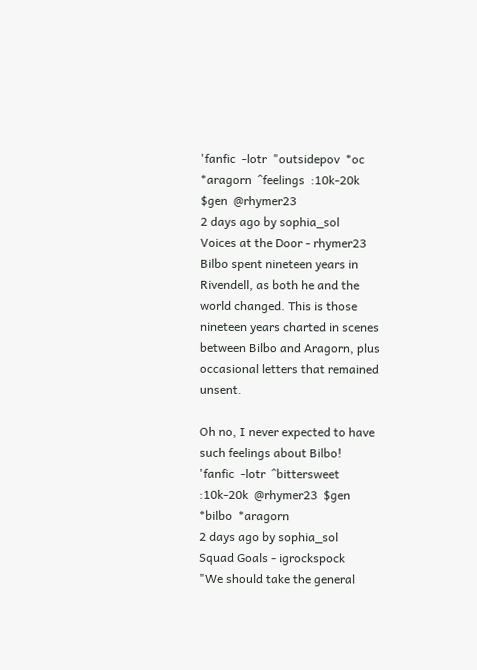'fanfic  -lotr  "outsidepov  *oc  *aragorn  ^feelings  :10k-20k  $gen  @rhymer23
2 days ago by sophia_sol
Voices at the Door - rhymer23
Bilbo spent nineteen years in Rivendell, as both he and the world changed. This is those nineteen years charted in scenes between Bilbo and Aragorn, plus occasional letters that remained unsent.

Oh no, I never expected to have such feelings about Bilbo!
'fanfic  -lotr  ^bittersweet  :10k-20k  @rhymer23  $gen  *bilbo  *aragorn
2 days ago by sophia_sol
Squad Goals - igrockspock
"We should take the general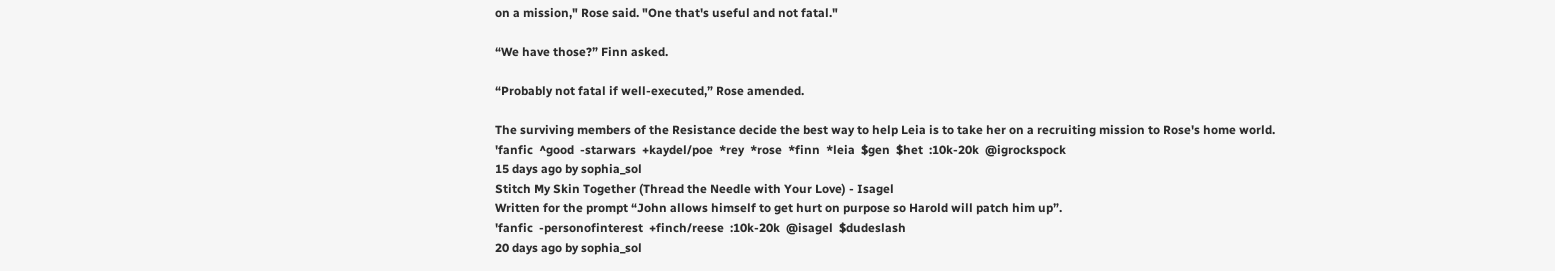on a mission," Rose said. "One that's useful and not fatal."

“We have those?” Finn asked.

“Probably not fatal if well-executed,” Rose amended.

The surviving members of the Resistance decide the best way to help Leia is to take her on a recruiting mission to Rose's home world.
'fanfic  ^good  -starwars  +kaydel/poe  *rey  *rose  *finn  *leia  $gen  $het  :10k-20k  @igrockspock
15 days ago by sophia_sol
Stitch My Skin Together (Thread the Needle with Your Love) - Isagel
Written for the prompt “John allows himself to get hurt on purpose so Harold will patch him up”.
'fanfic  -personofinterest  +finch/reese  :10k-20k  @isagel  $dudeslash
20 days ago by sophia_sol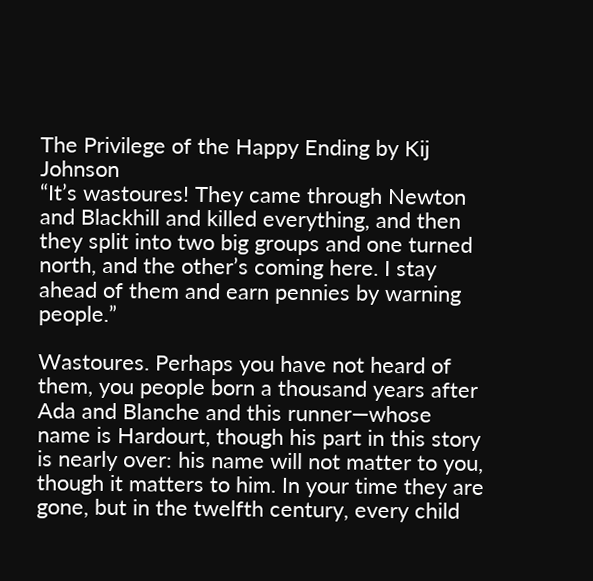The Privilege of the Happy Ending by Kij Johnson
“It’s wastoures! They came through Newton and Blackhill and killed everything, and then they split into two big groups and one turned north, and the other’s coming here. I stay ahead of them and earn pennies by warning people.”

Wastoures. Perhaps you have not heard of them, you people born a thousand years after Ada and Blanche and this runner—whose name is Hardourt, though his part in this story is nearly over: his name will not matter to you, though it matters to him. In your time they are gone, but in the twelfth century, every child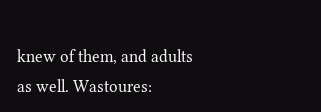knew of them, and adults as well. Wastoures: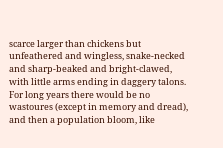scarce larger than chickens but unfeathered and wingless, snake-necked and sharp-beaked and bright-clawed, with little arms ending in daggery talons. For long years there would be no wastoures (except in memory and dread), and then a population bloom, like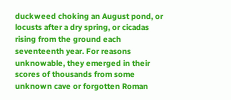duckweed choking an August pond, or locusts after a dry spring, or cicadas rising from the ground each seventeenth year. For reasons unknowable, they emerged in their scores of thousands from some unknown cave or forgotten Roman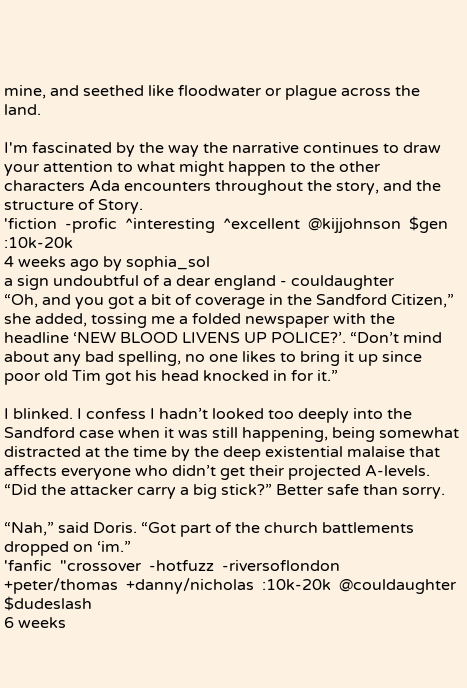mine, and seethed like floodwater or plague across the land.

I'm fascinated by the way the narrative continues to draw your attention to what might happen to the other characters Ada encounters throughout the story, and the structure of Story.
'fiction  -profic  ^interesting  ^excellent  @kijjohnson  $gen  :10k-20k
4 weeks ago by sophia_sol
a sign undoubtful of a dear england - couldaughter
“Oh, and you got a bit of coverage in the Sandford Citizen,” she added, tossing me a folded newspaper with the headline ‘NEW BLOOD LIVENS UP POLICE?’. “Don’t mind about any bad spelling, no one likes to bring it up since poor old Tim got his head knocked in for it.”

I blinked. I confess I hadn’t looked too deeply into the Sandford case when it was still happening, being somewhat distracted at the time by the deep existential malaise that affects everyone who didn’t get their projected A-levels. “Did the attacker carry a big stick?” Better safe than sorry.

“Nah,” said Doris. “Got part of the church battlements dropped on ‘im.”
'fanfic  "crossover  -hotfuzz  -riversoflondon  +peter/thomas  +danny/nicholas  :10k-20k  @couldaughter  $dudeslash
6 weeks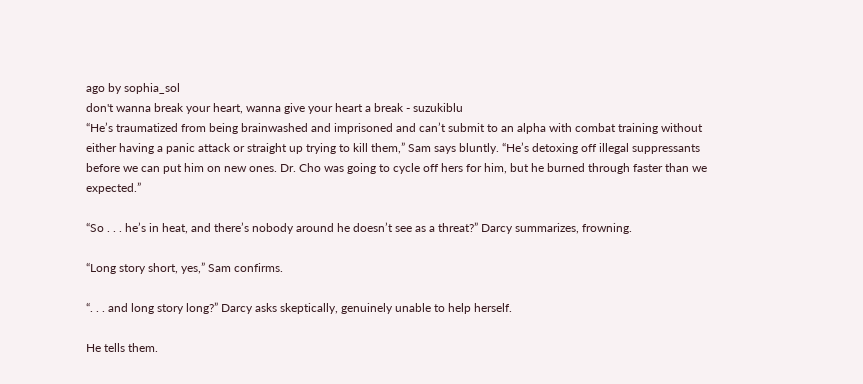ago by sophia_sol
don't wanna break your heart, wanna give your heart a break - suzukiblu
“He’s traumatized from being brainwashed and imprisoned and can’t submit to an alpha with combat training without either having a panic attack or straight up trying to kill them,” Sam says bluntly. “He’s detoxing off illegal suppressants before we can put him on new ones. Dr. Cho was going to cycle off hers for him, but he burned through faster than we expected.”

“So . . . he’s in heat, and there’s nobody around he doesn’t see as a threat?” Darcy summarizes, frowning.

“Long story short, yes,” Sam confirms.

“. . . and long story long?” Darcy asks skeptically, genuinely unable to help herself.

He tells them.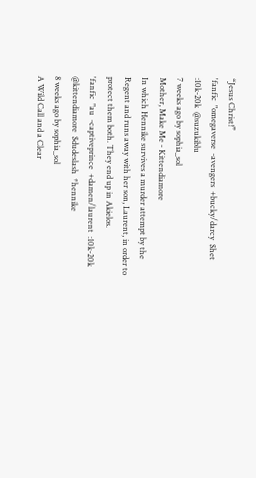“Jesus Christ!”
'fanfic  "omegaverse  -avengers  +bucky/darcy  $het  :10k-20k  @suzukiblu
7 weeks ago by sophia_sol
Mother, Make Me - Kittendiamore
In which Hennike survives a murder attempt by the Regent and runs away with her son, Laurent, in order to protect them both. They end up in Akielos.
'fanfic  "au  -captiveprince  +damen/laurent  :10k-20k  @kittendiamore  $dudeslash  *hennike
8 weeks ago by sophia_sol
A Wild Call and a Clear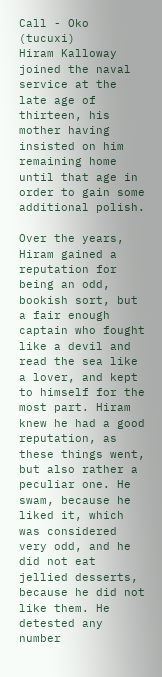Call - Oko (tucuxi)
Hiram Kalloway joined the naval service at the late age of thirteen, his mother having insisted on him remaining home until that age in order to gain some additional polish.

Over the years, Hiram gained a reputation for being an odd, bookish sort, but a fair enough captain who fought like a devil and read the sea like a lover, and kept to himself for the most part. Hiram knew he had a good reputation, as these things went, but also rather a peculiar one. He swam, because he liked it, which was considered very odd, and he did not eat jellied desserts, because he did not like them. He detested any number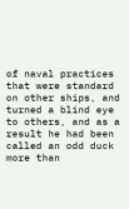of naval practices that were standard on other ships, and turned a blind eye to others, and as a result he had been called an odd duck more than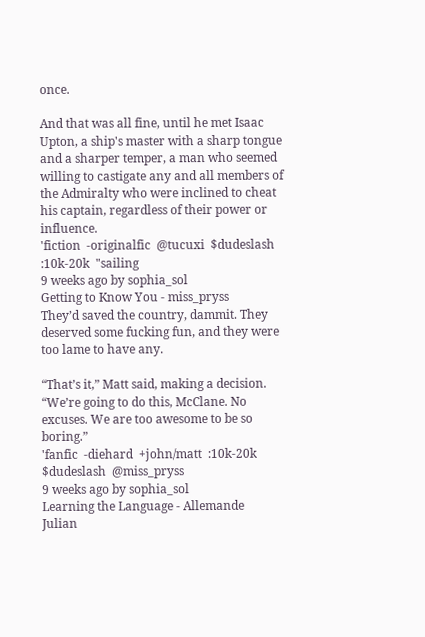once.

And that was all fine, until he met Isaac Upton, a ship's master with a sharp tongue and a sharper temper, a man who seemed willing to castigate any and all members of the Admiralty who were inclined to cheat his captain, regardless of their power or influence.
'fiction  -originalfic  @tucuxi  $dudeslash  :10k-20k  "sailing
9 weeks ago by sophia_sol
Getting to Know You - miss_pryss
They’d saved the country, dammit. They deserved some fucking fun, and they were too lame to have any.

“That’s it,” Matt said, making a decision. “We’re going to do this, McClane. No excuses. We are too awesome to be so boring.”
'fanfic  -diehard  +john/matt  :10k-20k  $dudeslash  @miss_pryss
9 weeks ago by sophia_sol
Learning the Language - Allemande
Julian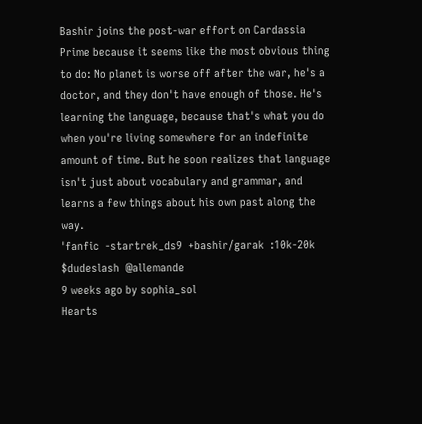Bashir joins the post-war effort on Cardassia Prime because it seems like the most obvious thing to do: No planet is worse off after the war, he's a doctor, and they don't have enough of those. He's learning the language, because that's what you do when you're living somewhere for an indefinite amount of time. But he soon realizes that language isn't just about vocabulary and grammar, and learns a few things about his own past along the way.
'fanfic  -startrek_ds9  +bashir/garak  :10k-20k  $dudeslash  @allemande
9 weeks ago by sophia_sol
Hearts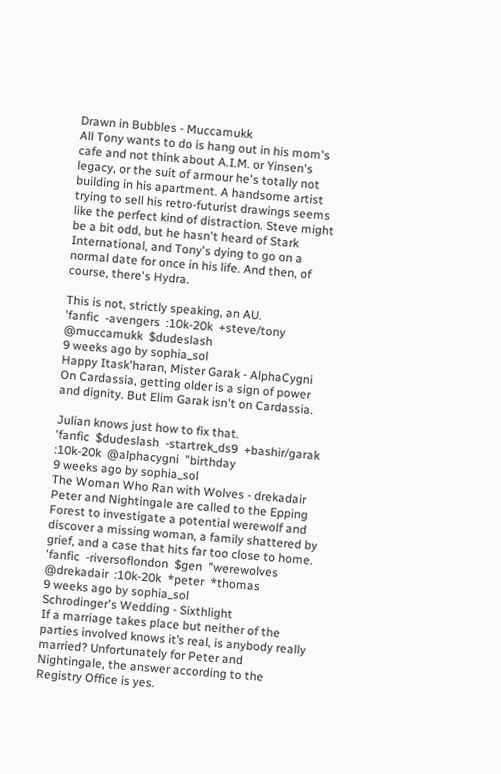Drawn in Bubbles - Muccamukk
All Tony wants to do is hang out in his mom's cafe and not think about A.I.M. or Yinsen's legacy, or the suit of armour he's totally not building in his apartment. A handsome artist trying to sell his retro-futurist drawings seems like the perfect kind of distraction. Steve might be a bit odd, but he hasn't heard of Stark International, and Tony's dying to go on a normal date for once in his life. And then, of course, there's Hydra.

This is not, strictly speaking, an AU.
'fanfic  -avengers  :10k-20k  +steve/tony  @muccamukk  $dudeslash
9 weeks ago by sophia_sol
Happy Itask'haran, Mister Garak - AlphaCygni
On Cardassia, getting older is a sign of power and dignity. But Elim Garak isn't on Cardassia.

Julian knows just how to fix that.
'fanfic  $dudeslash  -startrek_ds9  +bashir/garak  :10k-20k  @alphacygni  "birthday
9 weeks ago by sophia_sol
The Woman Who Ran with Wolves - drekadair
Peter and Nightingale are called to the Epping Forest to investigate a potential werewolf and discover a missing woman, a family shattered by grief, and a case that hits far too close to home.
'fanfic  -riversoflondon  $gen  "werewolves  @drekadair  :10k-20k  *peter  *thomas
9 weeks ago by sophia_sol
Schrodinger's Wedding - Sixthlight
If a marriage takes place but neither of the parties involved knows it’s real, is anybody really married? Unfortunately for Peter and Nightingale, the answer according to the Registry Office is yes.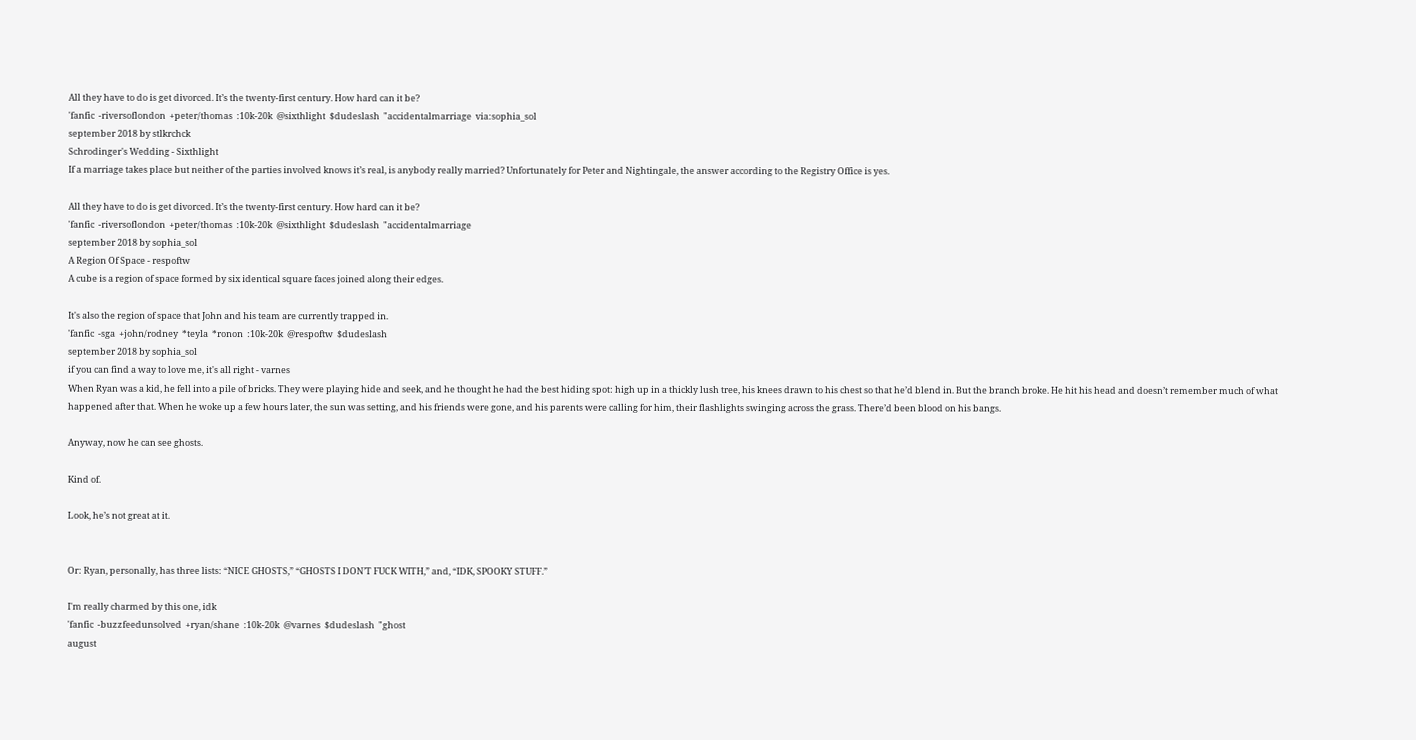All they have to do is get divorced. It’s the twenty-first century. How hard can it be?
'fanfic  -riversoflondon  +peter/thomas  :10k-20k  @sixthlight  $dudeslash  "accidentalmarriage  via:sophia_sol
september 2018 by stlkrchck
Schrodinger's Wedding - Sixthlight
If a marriage takes place but neither of the parties involved knows it’s real, is anybody really married? Unfortunately for Peter and Nightingale, the answer according to the Registry Office is yes.

All they have to do is get divorced. It’s the twenty-first century. How hard can it be?
'fanfic  -riversoflondon  +peter/thomas  :10k-20k  @sixthlight  $dudeslash  "accidentalmarriage
september 2018 by sophia_sol
A Region Of Space - respoftw
A cube is a region of space formed by six identical square faces joined along their edges.

It's also the region of space that John and his team are currently trapped in.
'fanfic  -sga  +john/rodney  *teyla  *ronon  :10k-20k  @respoftw  $dudeslash
september 2018 by sophia_sol
if you can find a way to love me, it's all right - varnes
When Ryan was a kid, he fell into a pile of bricks. They were playing hide and seek, and he thought he had the best hiding spot: high up in a thickly lush tree, his knees drawn to his chest so that he’d blend in. But the branch broke. He hit his head and doesn’t remember much of what happened after that. When he woke up a few hours later, the sun was setting, and his friends were gone, and his parents were calling for him, their flashlights swinging across the grass. There’d been blood on his bangs.

Anyway, now he can see ghosts.

Kind of.

Look, he’s not great at it.


Or: Ryan, personally, has three lists: “NICE GHOSTS,” “GHOSTS I DON’T FUCK WITH,” and, “IDK, SPOOKY STUFF.”

I'm really charmed by this one, idk
'fanfic  -buzzfeedunsolved  +ryan/shane  :10k-20k  @varnes  $dudeslash  "ghost
august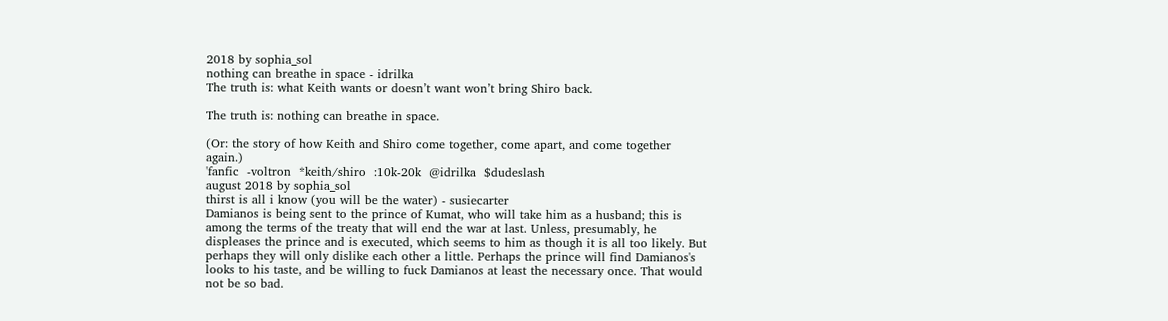2018 by sophia_sol
nothing can breathe in space - idrilka
The truth is: what Keith wants or doesn’t want won’t bring Shiro back.

The truth is: nothing can breathe in space.

(Or: the story of how Keith and Shiro come together, come apart, and come together again.)
'fanfic  -voltron  *keith/shiro  :10k-20k  @idrilka  $dudeslash
august 2018 by sophia_sol
thirst is all i know (you will be the water) - susiecarter
Damianos is being sent to the prince of Kumat, who will take him as a husband; this is among the terms of the treaty that will end the war at last. Unless, presumably, he displeases the prince and is executed, which seems to him as though it is all too likely. But perhaps they will only dislike each other a little. Perhaps the prince will find Damianos's looks to his taste, and be willing to fuck Damianos at least the necessary once. That would not be so bad.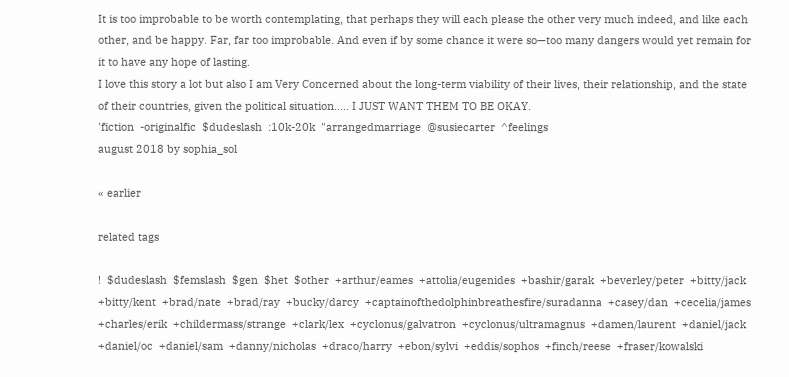It is too improbable to be worth contemplating, that perhaps they will each please the other very much indeed, and like each other, and be happy. Far, far too improbable. And even if by some chance it were so—too many dangers would yet remain for it to have any hope of lasting.
I love this story a lot but also I am Very Concerned about the long-term viability of their lives, their relationship, and the state of their countries, given the political situation..... I JUST WANT THEM TO BE OKAY.
'fiction  -originalfic  $dudeslash  :10k-20k  "arrangedmarriage  @susiecarter  ^feelings
august 2018 by sophia_sol

« earlier

related tags

!  $dudeslash  $femslash  $gen  $het  $other  +arthur/eames  +attolia/eugenides  +bashir/garak  +beverley/peter  +bitty/jack  +bitty/kent  +brad/nate  +brad/ray  +bucky/darcy  +captainofthedolphinbreathesfire/suradanna  +casey/dan  +cecelia/james  +charles/erik  +childermass/strange  +clark/lex  +cyclonus/galvatron  +cyclonus/ultramagnus  +damen/laurent  +daniel/jack  +daniel/oc  +daniel/sam  +danny/nicholas  +draco/harry  +ebon/sylvi  +eddis/sophos  +finch/reese  +fraser/kowalski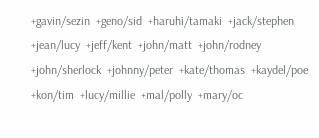+gavin/sezin  +geno/sid  +haruhi/tamaki  +jack/stephen  +jean/lucy  +jeff/kent  +john/matt  +john/rodney  +john/sherlock  +johnny/peter  +kate/thomas  +kaydel/poe  +kon/tim  +lucy/millie  +mal/polly  +mary/oc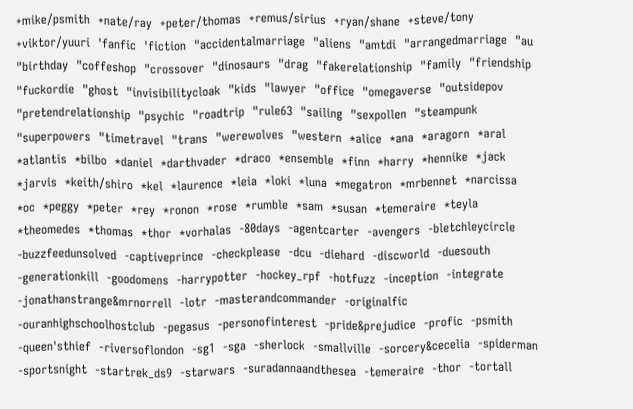+mike/psmith  +nate/ray  +peter/thomas  +remus/sirius  +ryan/shane  +steve/tony  +viktor/yuuri  'fanfic  'fiction  "accidentalmarriage  "aliens  "amtdi  "arrangedmarriage  "au  "birthday  "coffeshop  "crossover  "dinosaurs  "drag  "fakerelationship  "family  "friendship  "fuckordie  "ghost  "invisibilitycloak  "kids  "lawyer  "office  "omegaverse  "outsidepov  "pretendrelationship  "psychic  "roadtrip  "rule63  "sailing  "sexpollen  "steampunk  "superpowers  "timetravel  "trans  "werewolves  "western  *alice  *ana  *aragorn  *aral  *atlantis  *bilbo  *daniel  *darthvader  *draco  *ensemble  *finn  *harry  *hennike  *jack  *jarvis  *keith/shiro  *kel  *laurence  *leia  *loki  *luna  *megatron  *mrbennet  *narcissa  *oc  *peggy  *peter  *rey  *ronon  *rose  *rumble  *sam  *susan  *temeraire  *teyla  *theomedes  *thomas  *thor  *vorhalas  -80days  -agentcarter  -avengers  -bletchleycircle  -buzzfeedunsolved  -captiveprince  -checkplease  -dcu  -diehard  -discworld  -duesouth  -generationkill  -goodomens  -harrypotter  -hockey_rpf  -hotfuzz  -inception  -integrate  -jonathanstrange&mrnorrell  -lotr  -masterandcommander  -originalfic  -ouranhighschoolhostclub  -pegasus  -personofinterest  -pride&prejudice  -profic  -psmith  -queen'sthief  -riversoflondon  -sg1  -sga  -sherlock  -smallville  -sorcery&cecelia  -spiderman  -sportsnight  -startrek_ds9  -starwars  -suradannaandthesea  -temeraire  -thor  -tortall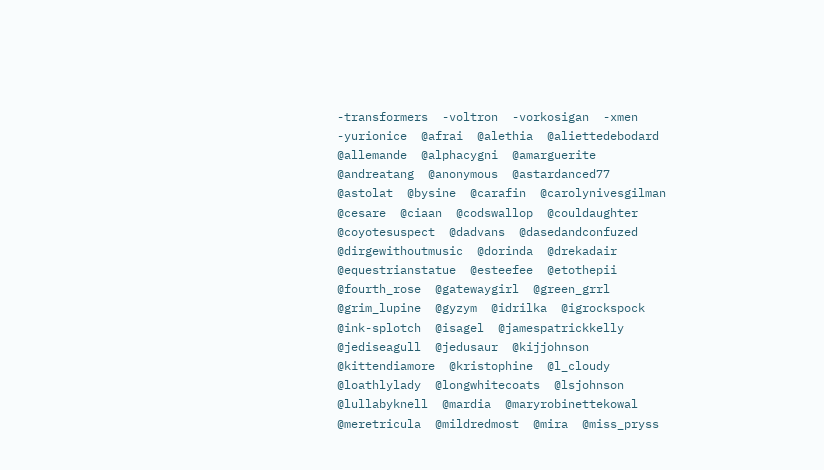-transformers  -voltron  -vorkosigan  -xmen  -yurionice  @afrai  @alethia  @aliettedebodard  @allemande  @alphacygni  @amarguerite  @andreatang  @anonymous  @astardanced77  @astolat  @bysine  @carafin  @carolynivesgilman  @cesare  @ciaan  @codswallop  @couldaughter  @coyotesuspect  @dadvans  @dasedandconfuzed  @dirgewithoutmusic  @dorinda  @drekadair  @equestrianstatue  @esteefee  @etothepii  @fourth_rose  @gatewaygirl  @green_grrl  @grim_lupine  @gyzym  @idrilka  @igrockspock  @ink-splotch  @isagel  @jamespatrickkelly  @jediseagull  @jedusaur  @kijjohnson  @kittendiamore  @kristophine  @l_cloudy  @loathlylady  @longwhitecoats  @lsjohnson  @lullabyknell  @mardia  @maryrobinettekowal  @meretricula  @mildredmost  @mira  @miss_pryss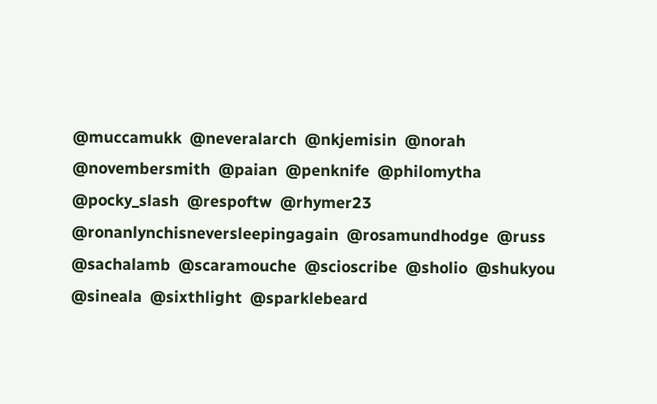@muccamukk  @neveralarch  @nkjemisin  @norah  @novembersmith  @paian  @penknife  @philomytha  @pocky_slash  @respoftw  @rhymer23  @ronanlynchisneversleepingagain  @rosamundhodge  @russ  @sachalamb  @scaramouche  @scioscribe  @sholio  @shukyou  @sineala  @sixthlight  @sparklebeard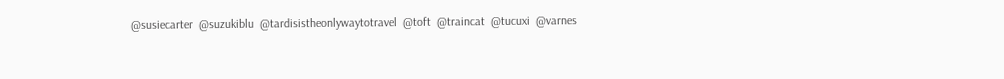@susiecarter  @suzukiblu  @tardisistheonlywaytotravel  @toft  @traincat  @tucuxi  @varnes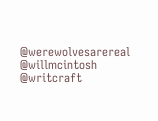@werewolvesarereal  @willmcintosh  @writcraft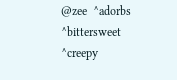@zee  ^adorbs  ^bittersweet  ^creepy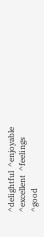^delightful  ^enjoyable  ^excellent  ^feelings  ^good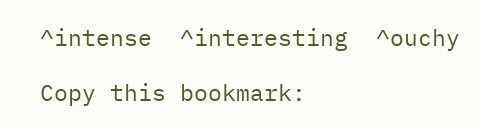^intense  ^interesting  ^ouchy

Copy this bookmark: